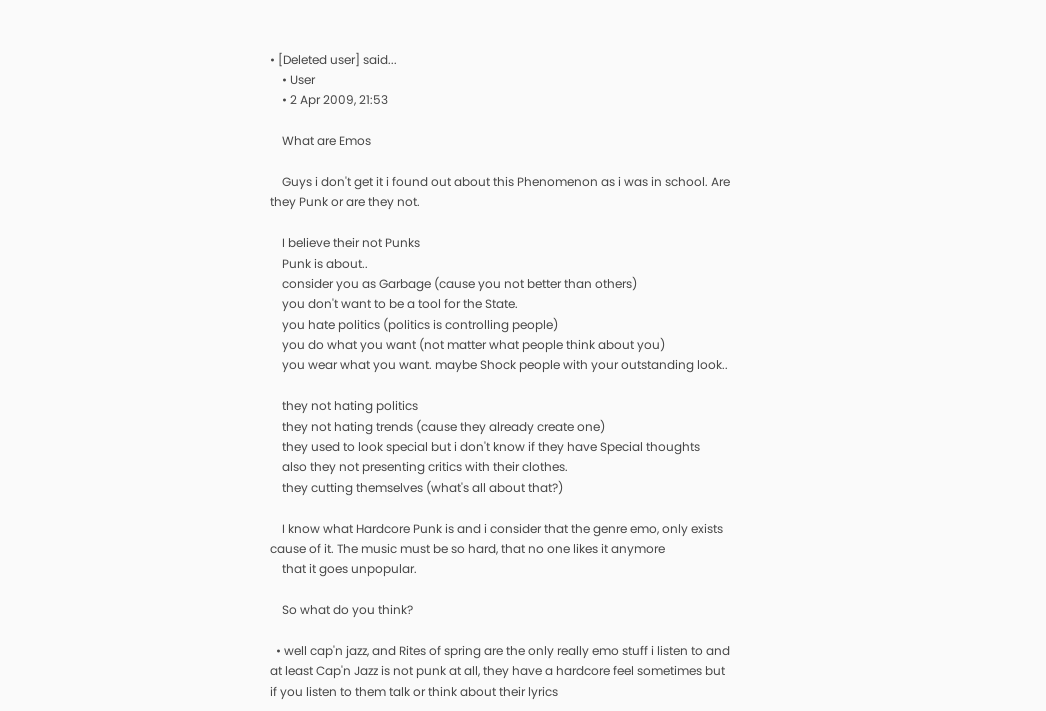• [Deleted user] said...
    • User
    • 2 Apr 2009, 21:53

    What are Emos

    Guys i don't get it i found out about this Phenomenon as i was in school. Are they Punk or are they not.

    I believe their not Punks
    Punk is about..
    consider you as Garbage (cause you not better than others)
    you don't want to be a tool for the State.
    you hate politics (politics is controlling people)
    you do what you want (not matter what people think about you)
    you wear what you want. maybe Shock people with your outstanding look..

    they not hating politics
    they not hating trends (cause they already create one)
    they used to look special but i don't know if they have Special thoughts
    also they not presenting critics with their clothes.
    they cutting themselves (what's all about that?)

    I know what Hardcore Punk is and i consider that the genre emo, only exists cause of it. The music must be so hard, that no one likes it anymore
    that it goes unpopular.

    So what do you think?

  • well cap'n jazz, and Rites of spring are the only really emo stuff i listen to and at least Cap'n Jazz is not punk at all, they have a hardcore feel sometimes but if you listen to them talk or think about their lyrics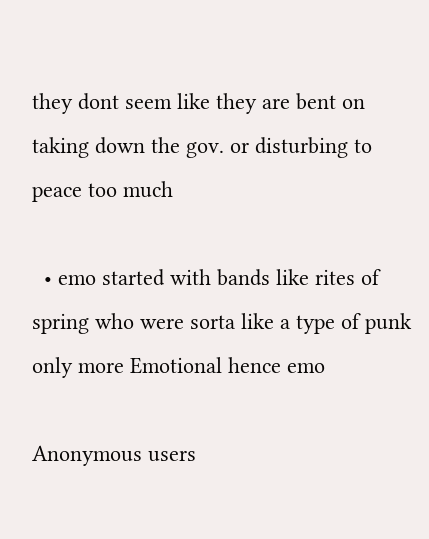they dont seem like they are bent on taking down the gov. or disturbing to peace too much

  • emo started with bands like rites of spring who were sorta like a type of punk only more Emotional hence emo

Anonymous users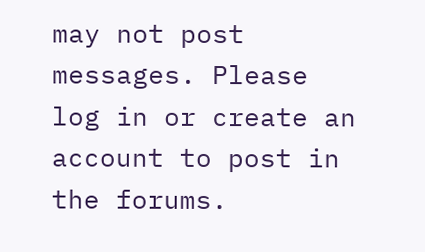may not post messages. Please log in or create an account to post in the forums.